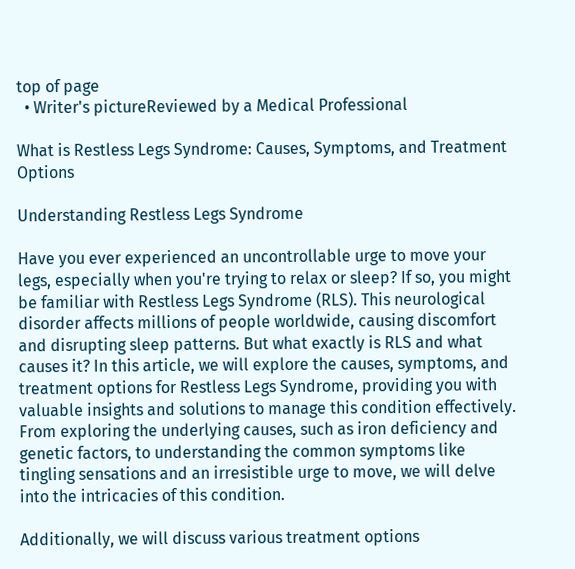top of page
  • Writer's pictureReviewed by a Medical Professional

What is Restless Legs Syndrome: Causes, Symptoms, and Treatment Options

Understanding Restless Legs Syndrome

Have you ever experienced an uncontrollable urge to move your legs, especially when you're trying to relax or sleep? If so, you might be familiar with Restless Legs Syndrome (RLS). This neurological disorder affects millions of people worldwide, causing discomfort and disrupting sleep patterns. But what exactly is RLS and what causes it? In this article, we will explore the causes, symptoms, and treatment options for Restless Legs Syndrome, providing you with valuable insights and solutions to manage this condition effectively. From exploring the underlying causes, such as iron deficiency and genetic factors, to understanding the common symptoms like tingling sensations and an irresistible urge to move, we will delve into the intricacies of this condition.

Additionally, we will discuss various treatment options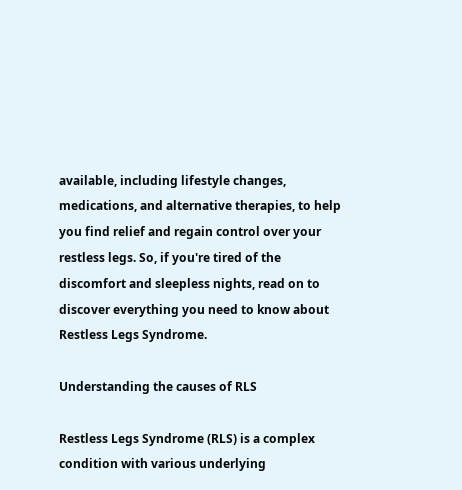available, including lifestyle changes, medications, and alternative therapies, to help you find relief and regain control over your restless legs. So, if you're tired of the discomfort and sleepless nights, read on to discover everything you need to know about Restless Legs Syndrome.

Understanding the causes of RLS

Restless Legs Syndrome (RLS) is a complex condition with various underlying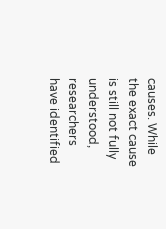causes. While the exact cause is still not fully understood, researchers have identified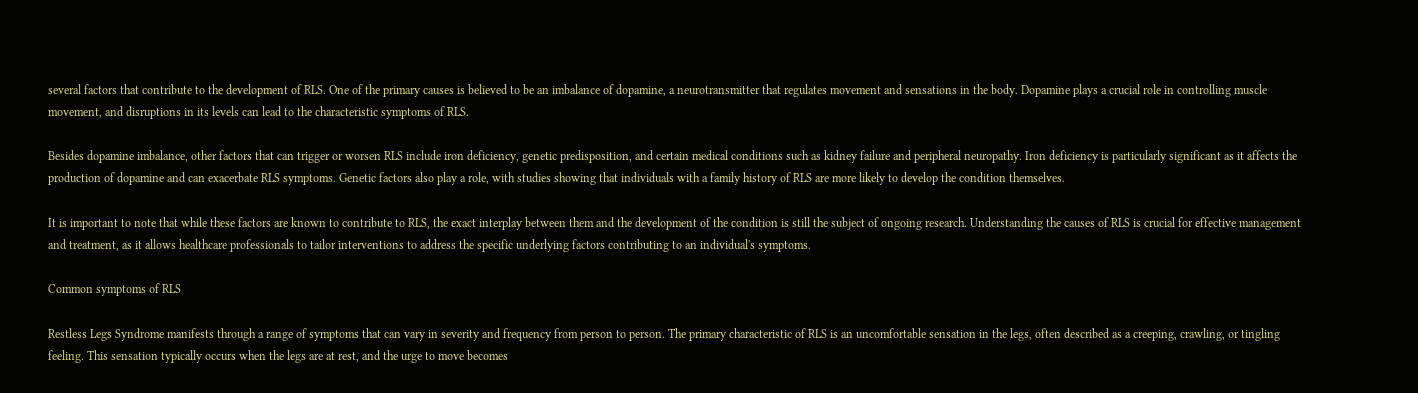several factors that contribute to the development of RLS. One of the primary causes is believed to be an imbalance of dopamine, a neurotransmitter that regulates movement and sensations in the body. Dopamine plays a crucial role in controlling muscle movement, and disruptions in its levels can lead to the characteristic symptoms of RLS.

Besides dopamine imbalance, other factors that can trigger or worsen RLS include iron deficiency, genetic predisposition, and certain medical conditions such as kidney failure and peripheral neuropathy. Iron deficiency is particularly significant as it affects the production of dopamine and can exacerbate RLS symptoms. Genetic factors also play a role, with studies showing that individuals with a family history of RLS are more likely to develop the condition themselves.

It is important to note that while these factors are known to contribute to RLS, the exact interplay between them and the development of the condition is still the subject of ongoing research. Understanding the causes of RLS is crucial for effective management and treatment, as it allows healthcare professionals to tailor interventions to address the specific underlying factors contributing to an individual's symptoms.

Common symptoms of RLS

Restless Legs Syndrome manifests through a range of symptoms that can vary in severity and frequency from person to person. The primary characteristic of RLS is an uncomfortable sensation in the legs, often described as a creeping, crawling, or tingling feeling. This sensation typically occurs when the legs are at rest, and the urge to move becomes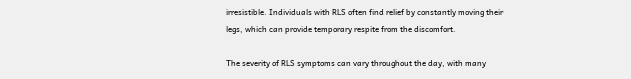irresistible. Individuals with RLS often find relief by constantly moving their legs, which can provide temporary respite from the discomfort.

The severity of RLS symptoms can vary throughout the day, with many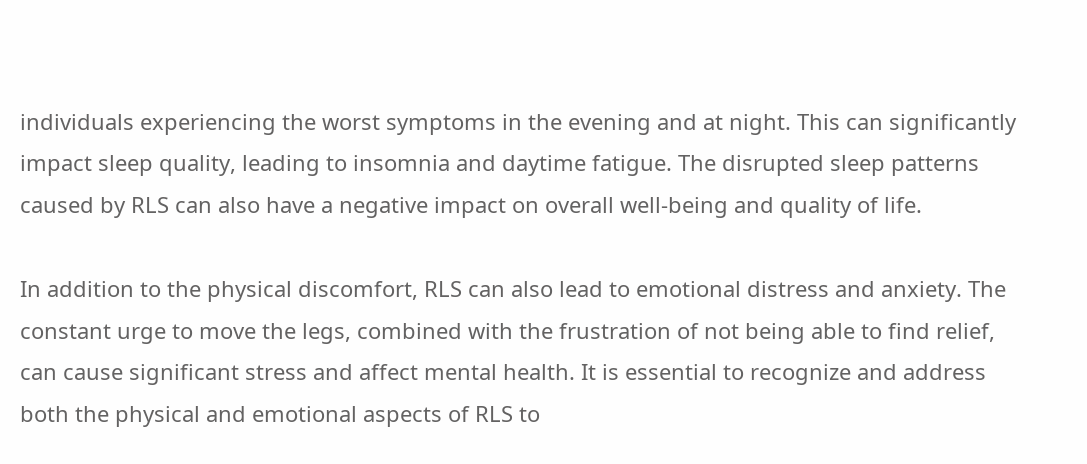individuals experiencing the worst symptoms in the evening and at night. This can significantly impact sleep quality, leading to insomnia and daytime fatigue. The disrupted sleep patterns caused by RLS can also have a negative impact on overall well-being and quality of life.

In addition to the physical discomfort, RLS can also lead to emotional distress and anxiety. The constant urge to move the legs, combined with the frustration of not being able to find relief, can cause significant stress and affect mental health. It is essential to recognize and address both the physical and emotional aspects of RLS to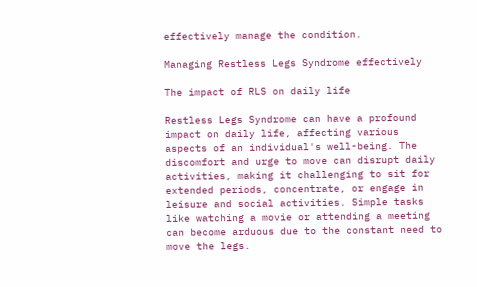effectively manage the condition.

Managing Restless Legs Syndrome effectively

The impact of RLS on daily life

Restless Legs Syndrome can have a profound impact on daily life, affecting various aspects of an individual's well-being. The discomfort and urge to move can disrupt daily activities, making it challenging to sit for extended periods, concentrate, or engage in leisure and social activities. Simple tasks like watching a movie or attending a meeting can become arduous due to the constant need to move the legs.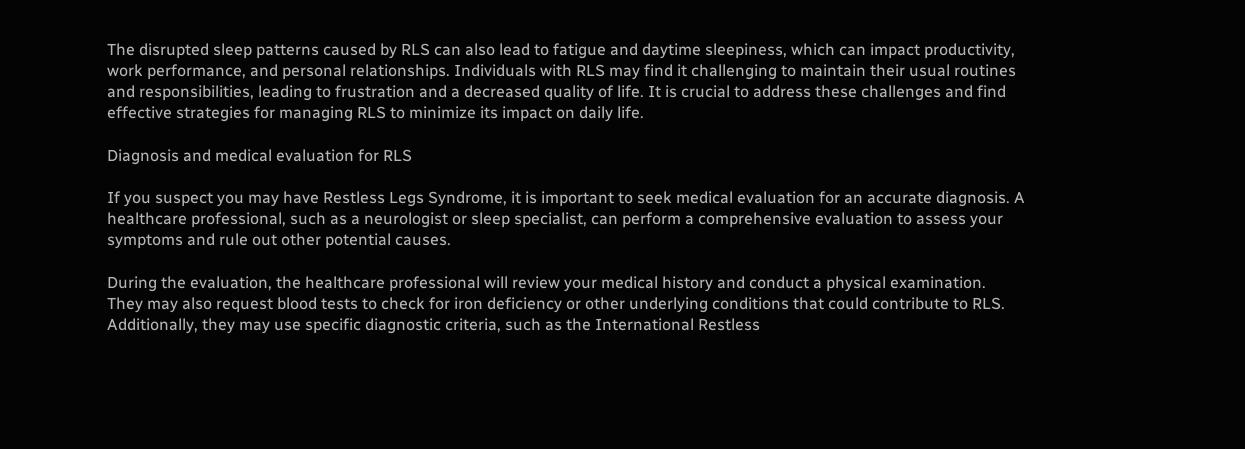The disrupted sleep patterns caused by RLS can also lead to fatigue and daytime sleepiness, which can impact productivity, work performance, and personal relationships. Individuals with RLS may find it challenging to maintain their usual routines and responsibilities, leading to frustration and a decreased quality of life. It is crucial to address these challenges and find effective strategies for managing RLS to minimize its impact on daily life.

Diagnosis and medical evaluation for RLS

If you suspect you may have Restless Legs Syndrome, it is important to seek medical evaluation for an accurate diagnosis. A healthcare professional, such as a neurologist or sleep specialist, can perform a comprehensive evaluation to assess your symptoms and rule out other potential causes.

During the evaluation, the healthcare professional will review your medical history and conduct a physical examination. They may also request blood tests to check for iron deficiency or other underlying conditions that could contribute to RLS. Additionally, they may use specific diagnostic criteria, such as the International Restless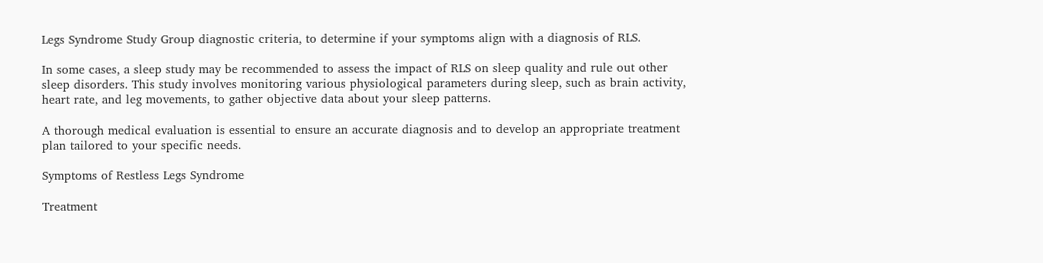Legs Syndrome Study Group diagnostic criteria, to determine if your symptoms align with a diagnosis of RLS.

In some cases, a sleep study may be recommended to assess the impact of RLS on sleep quality and rule out other sleep disorders. This study involves monitoring various physiological parameters during sleep, such as brain activity, heart rate, and leg movements, to gather objective data about your sleep patterns.

A thorough medical evaluation is essential to ensure an accurate diagnosis and to develop an appropriate treatment plan tailored to your specific needs.

Symptoms of Restless Legs Syndrome

Treatment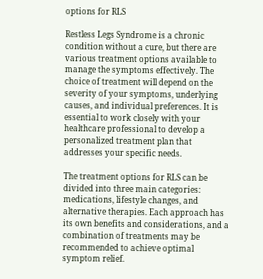options for RLS

Restless Legs Syndrome is a chronic condition without a cure, but there are various treatment options available to manage the symptoms effectively. The choice of treatment will depend on the severity of your symptoms, underlying causes, and individual preferences. It is essential to work closely with your healthcare professional to develop a personalized treatment plan that addresses your specific needs.

The treatment options for RLS can be divided into three main categories: medications, lifestyle changes, and alternative therapies. Each approach has its own benefits and considerations, and a combination of treatments may be recommended to achieve optimal symptom relief.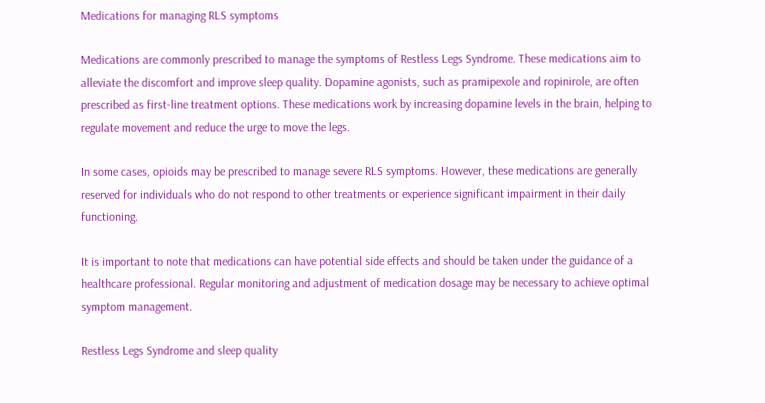Medications for managing RLS symptoms

Medications are commonly prescribed to manage the symptoms of Restless Legs Syndrome. These medications aim to alleviate the discomfort and improve sleep quality. Dopamine agonists, such as pramipexole and ropinirole, are often prescribed as first-line treatment options. These medications work by increasing dopamine levels in the brain, helping to regulate movement and reduce the urge to move the legs.

In some cases, opioids may be prescribed to manage severe RLS symptoms. However, these medications are generally reserved for individuals who do not respond to other treatments or experience significant impairment in their daily functioning.

It is important to note that medications can have potential side effects and should be taken under the guidance of a healthcare professional. Regular monitoring and adjustment of medication dosage may be necessary to achieve optimal symptom management.

Restless Legs Syndrome and sleep quality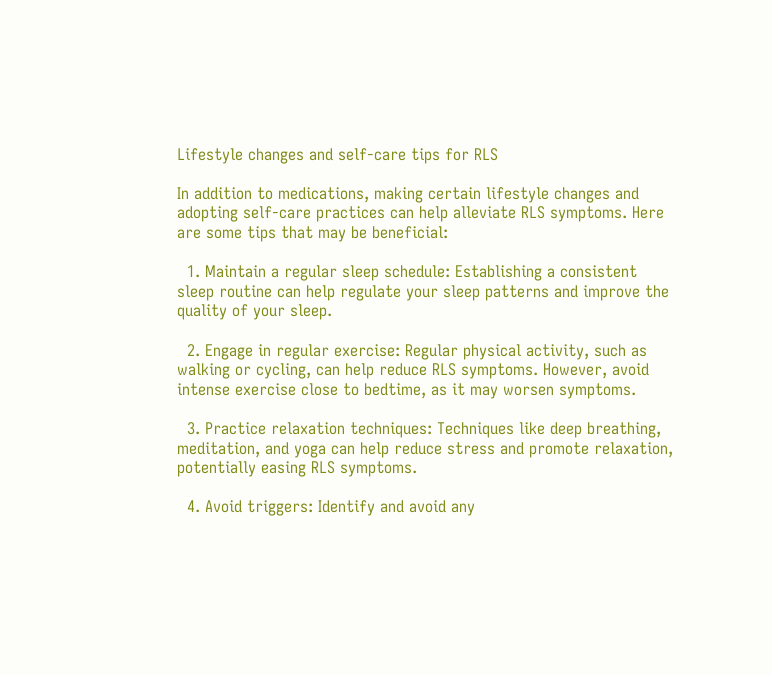Lifestyle changes and self-care tips for RLS

In addition to medications, making certain lifestyle changes and adopting self-care practices can help alleviate RLS symptoms. Here are some tips that may be beneficial:

  1. Maintain a regular sleep schedule: Establishing a consistent sleep routine can help regulate your sleep patterns and improve the quality of your sleep.

  2. Engage in regular exercise: Regular physical activity, such as walking or cycling, can help reduce RLS symptoms. However, avoid intense exercise close to bedtime, as it may worsen symptoms.

  3. Practice relaxation techniques: Techniques like deep breathing, meditation, and yoga can help reduce stress and promote relaxation, potentially easing RLS symptoms.

  4. Avoid triggers: Identify and avoid any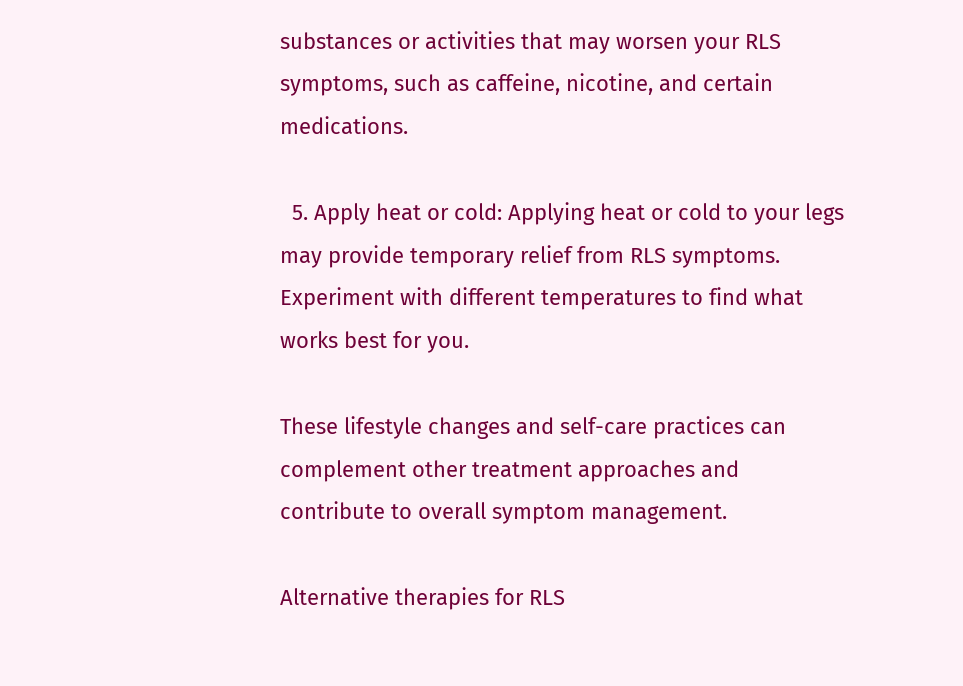substances or activities that may worsen your RLS symptoms, such as caffeine, nicotine, and certain medications.

  5. Apply heat or cold: Applying heat or cold to your legs may provide temporary relief from RLS symptoms. Experiment with different temperatures to find what works best for you.

These lifestyle changes and self-care practices can complement other treatment approaches and contribute to overall symptom management.

Alternative therapies for RLS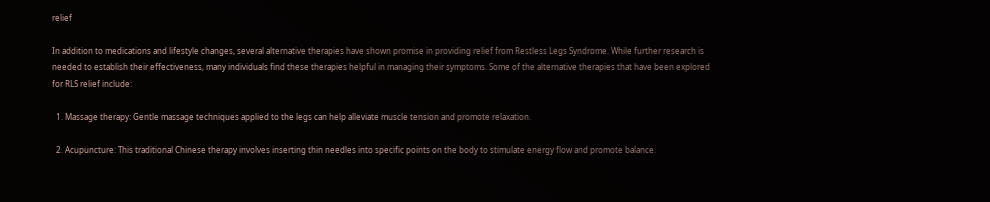relief

In addition to medications and lifestyle changes, several alternative therapies have shown promise in providing relief from Restless Legs Syndrome. While further research is needed to establish their effectiveness, many individuals find these therapies helpful in managing their symptoms. Some of the alternative therapies that have been explored for RLS relief include:

  1. Massage therapy: Gentle massage techniques applied to the legs can help alleviate muscle tension and promote relaxation.

  2. Acupuncture: This traditional Chinese therapy involves inserting thin needles into specific points on the body to stimulate energy flow and promote balance.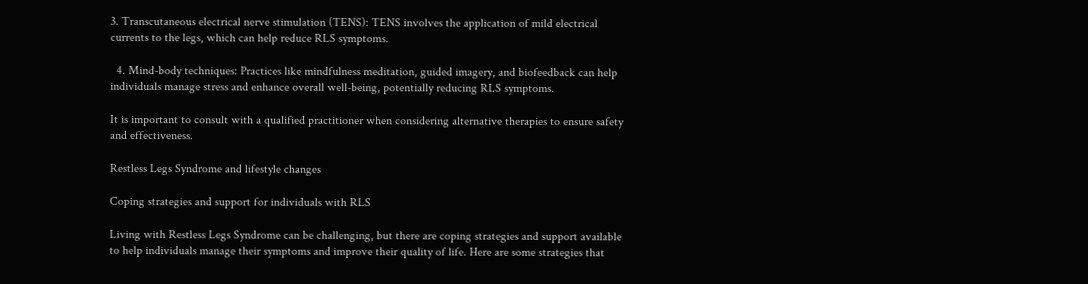3. Transcutaneous electrical nerve stimulation (TENS): TENS involves the application of mild electrical currents to the legs, which can help reduce RLS symptoms.

  4. Mind-body techniques: Practices like mindfulness meditation, guided imagery, and biofeedback can help individuals manage stress and enhance overall well-being, potentially reducing RLS symptoms.

It is important to consult with a qualified practitioner when considering alternative therapies to ensure safety and effectiveness.

Restless Legs Syndrome and lifestyle changes

Coping strategies and support for individuals with RLS

Living with Restless Legs Syndrome can be challenging, but there are coping strategies and support available to help individuals manage their symptoms and improve their quality of life. Here are some strategies that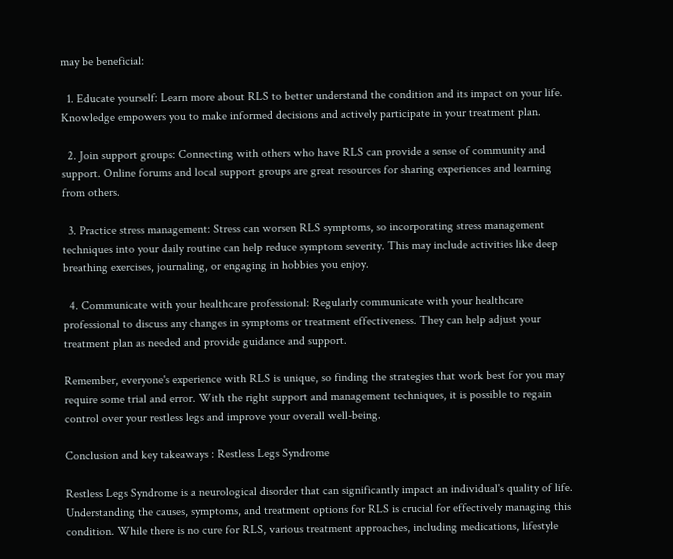may be beneficial:

  1. Educate yourself: Learn more about RLS to better understand the condition and its impact on your life. Knowledge empowers you to make informed decisions and actively participate in your treatment plan.

  2. Join support groups: Connecting with others who have RLS can provide a sense of community and support. Online forums and local support groups are great resources for sharing experiences and learning from others.

  3. Practice stress management: Stress can worsen RLS symptoms, so incorporating stress management techniques into your daily routine can help reduce symptom severity. This may include activities like deep breathing exercises, journaling, or engaging in hobbies you enjoy.

  4. Communicate with your healthcare professional: Regularly communicate with your healthcare professional to discuss any changes in symptoms or treatment effectiveness. They can help adjust your treatment plan as needed and provide guidance and support.

Remember, everyone's experience with RLS is unique, so finding the strategies that work best for you may require some trial and error. With the right support and management techniques, it is possible to regain control over your restless legs and improve your overall well-being.

Conclusion and key takeaways : Restless Legs Syndrome

Restless Legs Syndrome is a neurological disorder that can significantly impact an individual's quality of life. Understanding the causes, symptoms, and treatment options for RLS is crucial for effectively managing this condition. While there is no cure for RLS, various treatment approaches, including medications, lifestyle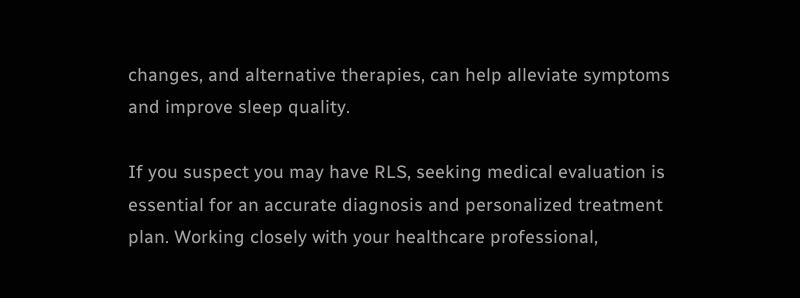changes, and alternative therapies, can help alleviate symptoms and improve sleep quality.

If you suspect you may have RLS, seeking medical evaluation is essential for an accurate diagnosis and personalized treatment plan. Working closely with your healthcare professional,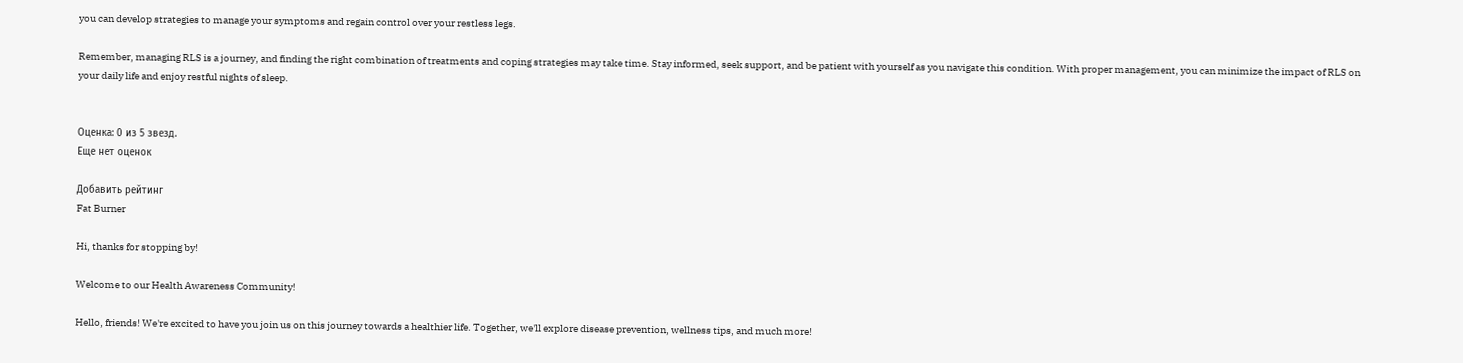you can develop strategies to manage your symptoms and regain control over your restless legs.

Remember, managing RLS is a journey, and finding the right combination of treatments and coping strategies may take time. Stay informed, seek support, and be patient with yourself as you navigate this condition. With proper management, you can minimize the impact of RLS on your daily life and enjoy restful nights of sleep.


Оценка: 0 из 5 звезд.
Еще нет оценок

Добавить рейтинг
Fat Burner

Hi, thanks for stopping by!

Welcome to our Health Awareness Community!

Hello, friends! We're excited to have you join us on this journey towards a healthier life. Together, we'll explore disease prevention, wellness tips, and much more!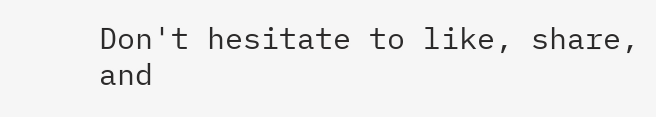Don't hesitate to like, share, and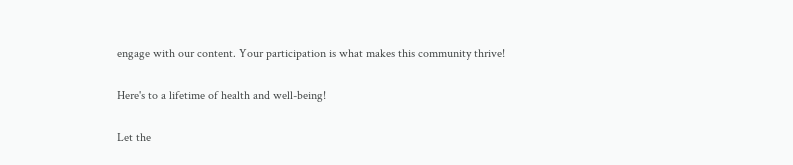engage with our content. Your participation is what makes this community thrive!

Here's to a lifetime of health and well-being!

Let the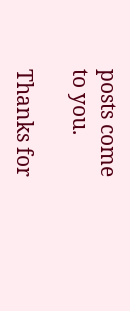posts come
to you.

Thanks for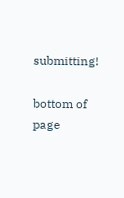submitting!

bottom of page